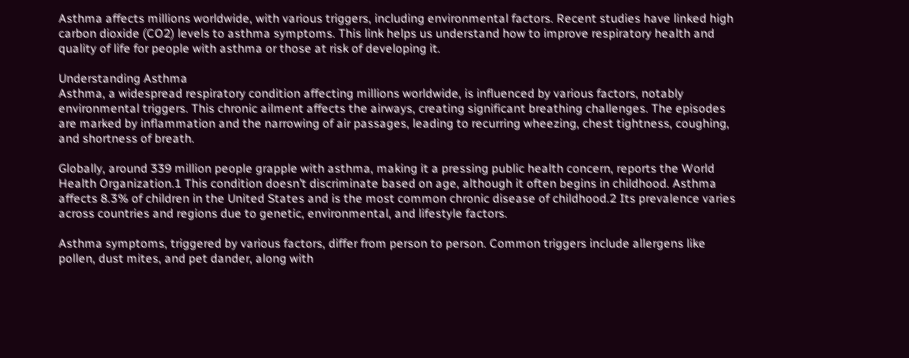Asthma affects millions worldwide, with various triggers, including environmental factors. Recent studies have linked high carbon dioxide (CO2) levels to asthma symptoms. This link helps us understand how to improve respiratory health and quality of life for people with asthma or those at risk of developing it.

Understanding Asthma
Asthma, a widespread respiratory condition affecting millions worldwide, is influenced by various factors, notably environmental triggers. This chronic ailment affects the airways, creating significant breathing challenges. The episodes are marked by inflammation and the narrowing of air passages, leading to recurring wheezing, chest tightness, coughing, and shortness of breath.

Globally, around 339 million people grapple with asthma, making it a pressing public health concern, reports the World Health Organization.1 This condition doesn’t discriminate based on age, although it often begins in childhood. Asthma affects 8.3% of children in the United States and is the most common chronic disease of childhood.2 Its prevalence varies across countries and regions due to genetic, environmental, and lifestyle factors.

Asthma symptoms, triggered by various factors, differ from person to person. Common triggers include allergens like pollen, dust mites, and pet dander, along with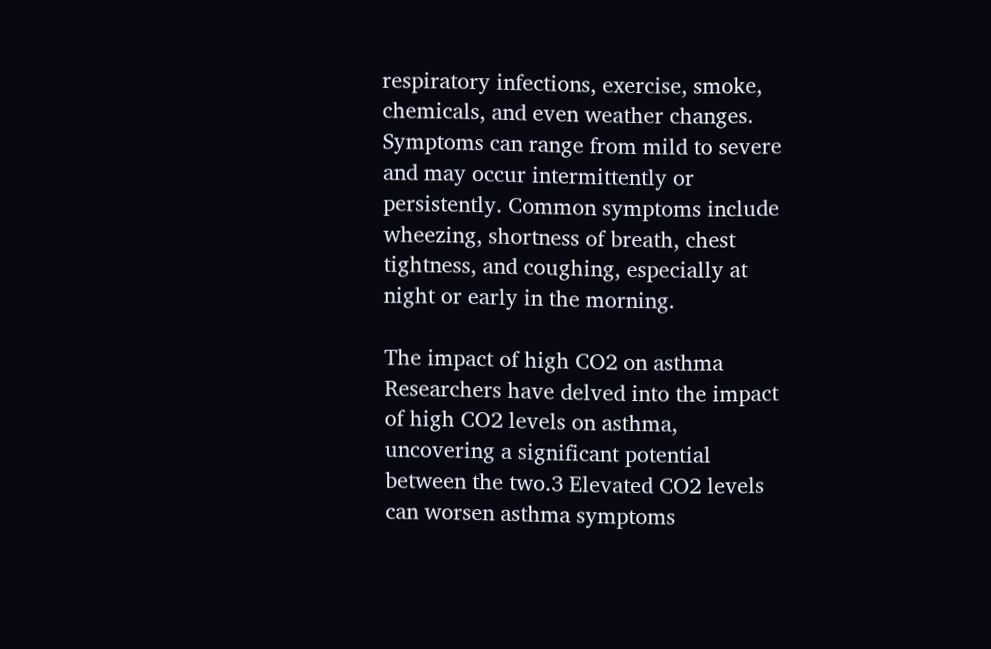respiratory infections, exercise, smoke, chemicals, and even weather changes. Symptoms can range from mild to severe and may occur intermittently or persistently. Common symptoms include wheezing, shortness of breath, chest tightness, and coughing, especially at night or early in the morning.

The impact of high CO2 on asthma
Researchers have delved into the impact of high CO2 levels on asthma, uncovering a significant potential between the two.3 Elevated CO2 levels can worsen asthma symptoms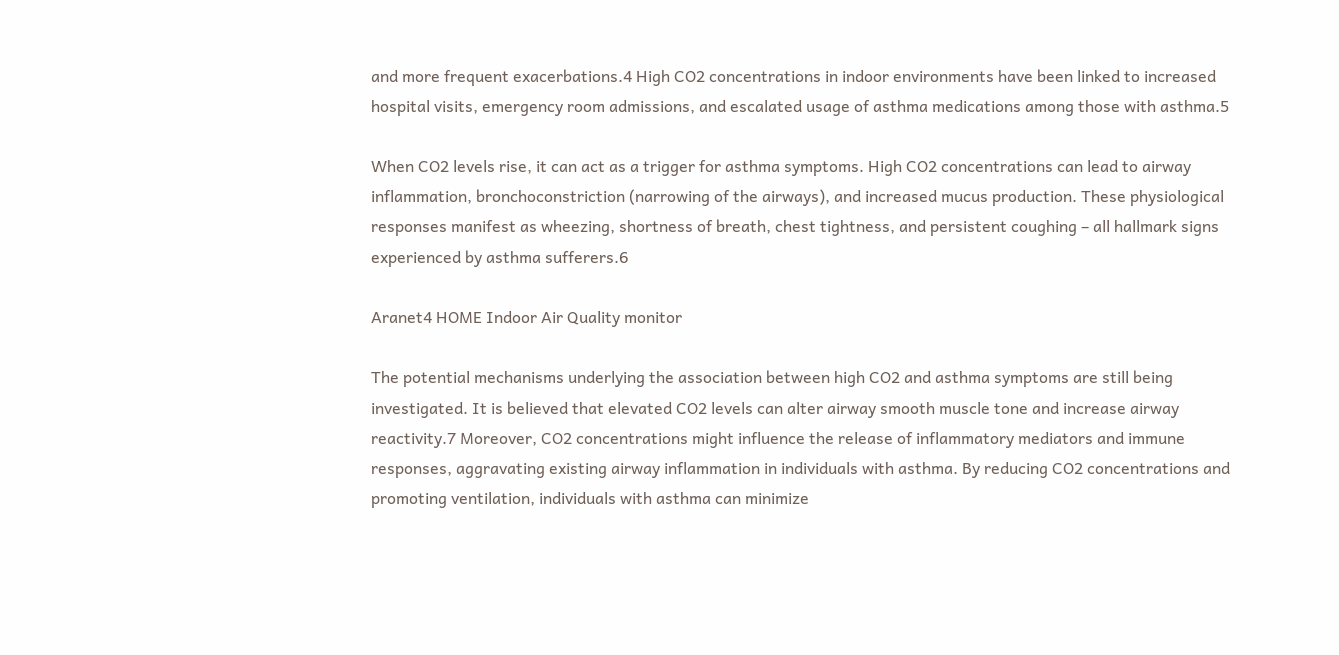and more frequent exacerbations.4 High CO2 concentrations in indoor environments have been linked to increased hospital visits, emergency room admissions, and escalated usage of asthma medications among those with asthma.5

When CO2 levels rise, it can act as a trigger for asthma symptoms. High CO2 concentrations can lead to airway inflammation, bronchoconstriction (narrowing of the airways), and increased mucus production. These physiological responses manifest as wheezing, shortness of breath, chest tightness, and persistent coughing – all hallmark signs experienced by asthma sufferers.6

Aranet4 HOME Indoor Air Quality monitor

The potential mechanisms underlying the association between high CO2 and asthma symptoms are still being investigated. It is believed that elevated CO2 levels can alter airway smooth muscle tone and increase airway reactivity.7 Moreover, CO2 concentrations might influence the release of inflammatory mediators and immune responses, aggravating existing airway inflammation in individuals with asthma. By reducing CO2 concentrations and promoting ventilation, individuals with asthma can minimize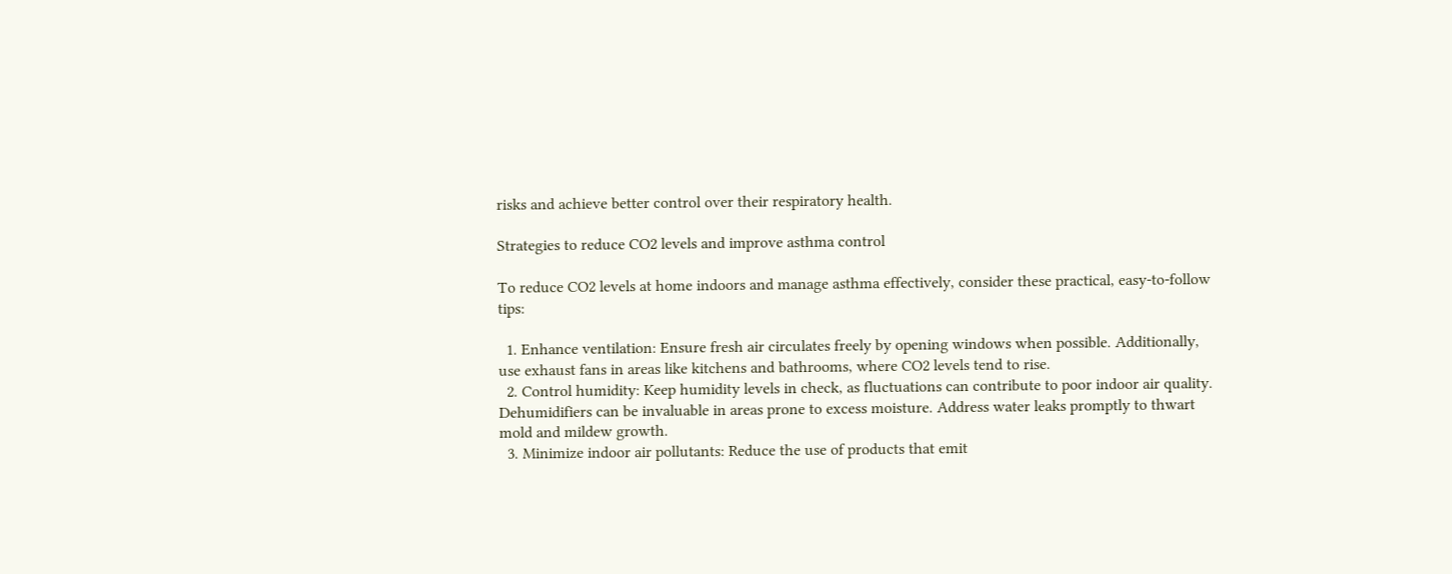risks and achieve better control over their respiratory health.

Strategies to reduce CO2 levels and improve asthma control

To reduce CO2 levels at home indoors and manage asthma effectively, consider these practical, easy-to-follow tips:

  1. Enhance ventilation: Ensure fresh air circulates freely by opening windows when possible. Additionally, use exhaust fans in areas like kitchens and bathrooms, where CO2 levels tend to rise.
  2. Control humidity: Keep humidity levels in check, as fluctuations can contribute to poor indoor air quality. Dehumidifiers can be invaluable in areas prone to excess moisture. Address water leaks promptly to thwart mold and mildew growth.
  3. Minimize indoor air pollutants: Reduce the use of products that emit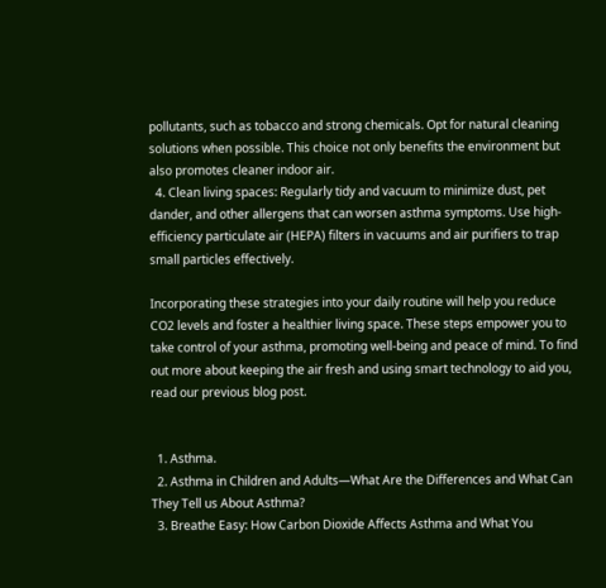pollutants, such as tobacco and strong chemicals. Opt for natural cleaning solutions when possible. This choice not only benefits the environment but also promotes cleaner indoor air.
  4. Clean living spaces: Regularly tidy and vacuum to minimize dust, pet dander, and other allergens that can worsen asthma symptoms. Use high-efficiency particulate air (HEPA) filters in vacuums and air purifiers to trap small particles effectively.

Incorporating these strategies into your daily routine will help you reduce CO2 levels and foster a healthier living space. These steps empower you to take control of your asthma, promoting well-being and peace of mind. To find out more about keeping the air fresh and using smart technology to aid you, read our previous blog post.


  1. Asthma.
  2. Asthma in Children and Adults—What Are the Differences and What Can They Tell us About Asthma?
  3. Breathe Easy: How Carbon Dioxide Affects Asthma and What You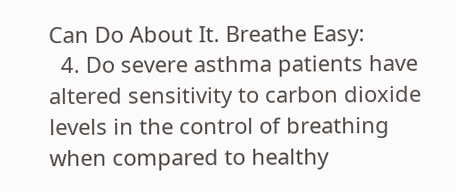Can Do About It. Breathe Easy:
  4. Do severe asthma patients have altered sensitivity to carbon dioxide levels in the control of breathing when compared to healthy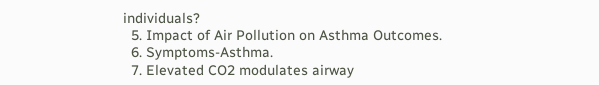individuals?
  5. Impact of Air Pollution on Asthma Outcomes.
  6. Symptoms-Asthma.
  7. Elevated CO2 modulates airway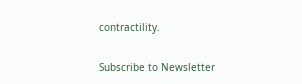contractility.

Subscribe to Newsletter